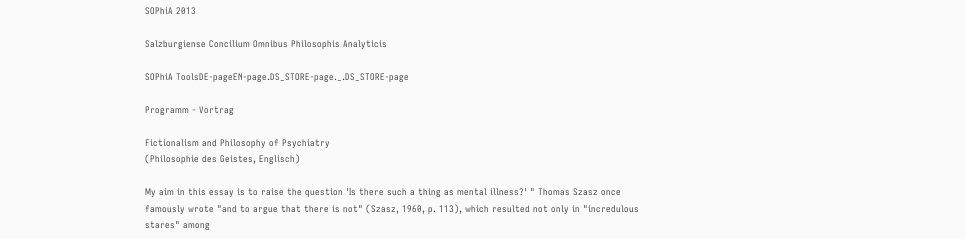SOPhiA 2013

Salzburgiense Concilium Omnibus Philosophis Analyticis

SOPhiA ToolsDE-pageEN-page.DS_STORE-page._.DS_STORE-page

Programm - Vortrag

Fictionalism and Philosophy of Psychiatry
(Philosophie des Geistes, Englisch)

My aim in this essay is to raise the question 'Is there such a thing as mental illness?' " Thomas Szasz once famously wrote "and to argue that there is not" (Szasz, 1960, p. 113), which resulted not only in "incredulous stares" among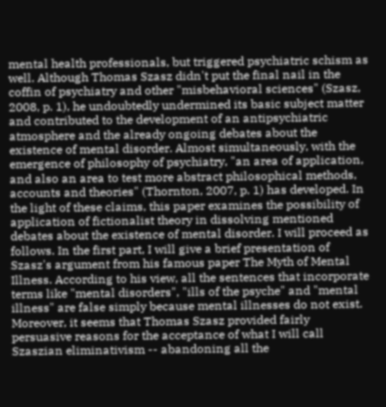mental health professionals, but triggered psychiatric schism as well. Although Thomas Szasz didn't put the final nail in the coffin of psychiatry and other "misbehavioral sciences" (Szasz, 2008, p. 1), he undoubtedly undermined its basic subject matter and contributed to the development of an antipsychiatric atmosphere and the already ongoing debates about the existence of mental disorder. Almost simultaneously, with the emergence of philosophy of psychiatry, "an area of application, and also an area to test more abstract philosophical methods, accounts and theories" (Thornton, 2007, p. 1) has developed. In the light of these claims, this paper examines the possibility of application of fictionalist theory in dissolving mentioned debates about the existence of mental disorder. I will proceed as follows. In the first part, I will give a brief presentation of Szasz's argument from his famous paper The Myth of Mental Illness. According to his view, all the sentences that incorporate terms like "mental disorders", "ills of the psyche" and "mental illness" are false simply because mental illnesses do not exist. Moreover, it seems that Thomas Szasz provided fairly persuasive reasons for the acceptance of what I will call Szaszian eliminativism -- abandoning all the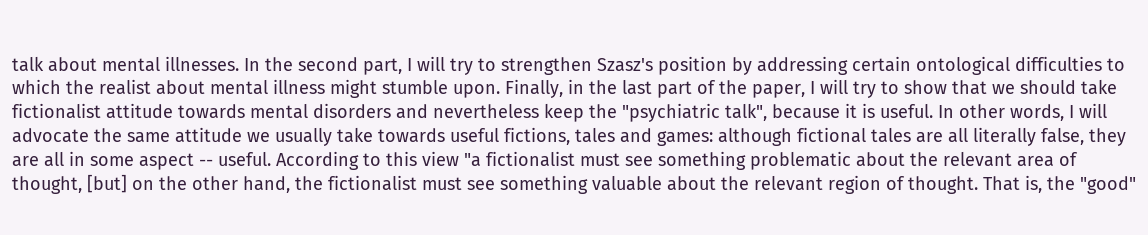talk about mental illnesses. In the second part, I will try to strengthen Szasz's position by addressing certain ontological difficulties to which the realist about mental illness might stumble upon. Finally, in the last part of the paper, I will try to show that we should take fictionalist attitude towards mental disorders and nevertheless keep the "psychiatric talk", because it is useful. In other words, I will advocate the same attitude we usually take towards useful fictions, tales and games: although fictional tales are all literally false, they are all in some aspect -- useful. According to this view "a fictionalist must see something problematic about the relevant area of thought, [but] on the other hand, the fictionalist must see something valuable about the relevant region of thought. That is, the "good"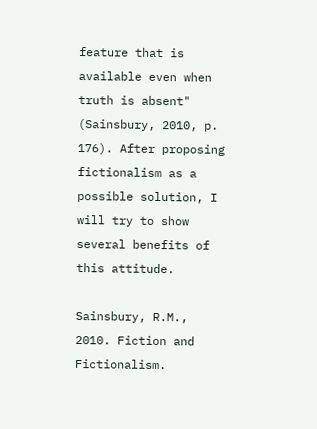feature that is available even when truth is absent" (Sainsbury, 2010, p. 176). After proposing fictionalism as a possible solution, I will try to show several benefits of this attitude.

Sainsbury, R.M., 2010. Fiction and Fictionalism.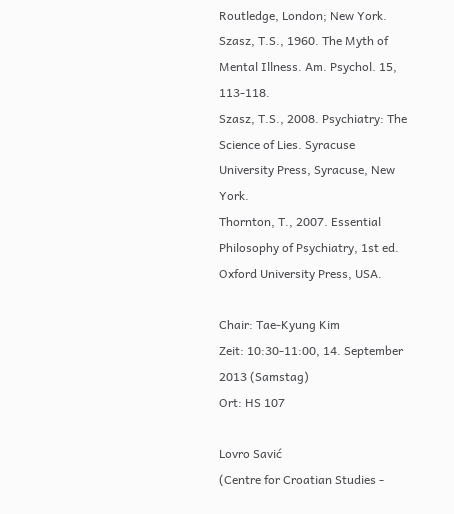Routledge, London; New York.
Szasz, T.S., 1960. The Myth of Mental Illness. Am. Psychol. 15, 113-118.
Szasz, T.S., 2008. Psychiatry: The Science of Lies. Syracuse University Press, Syracuse, New York.
Thornton, T., 2007. Essential Philosophy of Psychiatry, 1st ed. Oxford University Press, USA.

Chair: Tae-Kyung Kim
Zeit: 10:30-11:00, 14. September 2013 (Samstag)
Ort: HS 107

Lovro Savić
(Centre for Croatian Studies -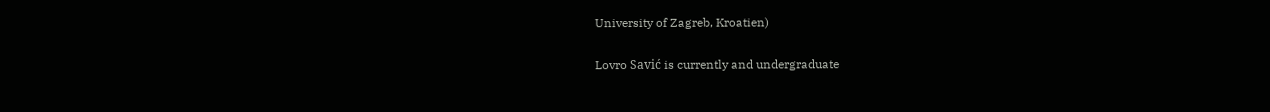University of Zagreb, Kroatien)

Lovro Savić is currently and undergraduate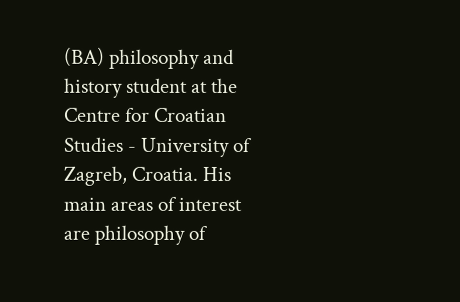(BA) philosophy and history student at the Centre for Croatian Studies - University of Zagreb, Croatia. His main areas of interest are philosophy of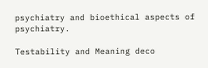psychiatry and bioethical aspects of psychiatry.

Testability and Meaning deco